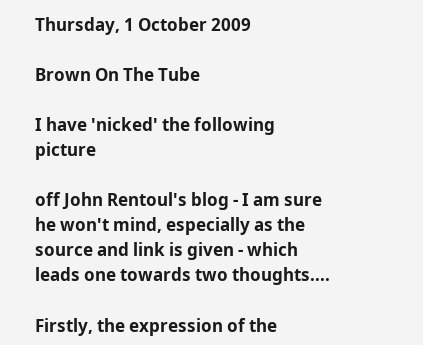Thursday, 1 October 2009

Brown On The Tube

I have 'nicked' the following picture

off John Rentoul's blog - I am sure he won't mind, especially as the source and link is given - which leads one towards two thoughts....

Firstly, the expression of the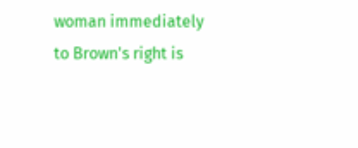woman immediately to Brown's right is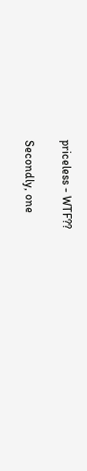priceless - WTF??

Secondly, one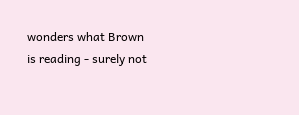wonders what Brown is reading - surely not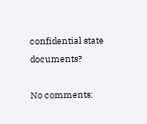confidential state documents?

No comments: